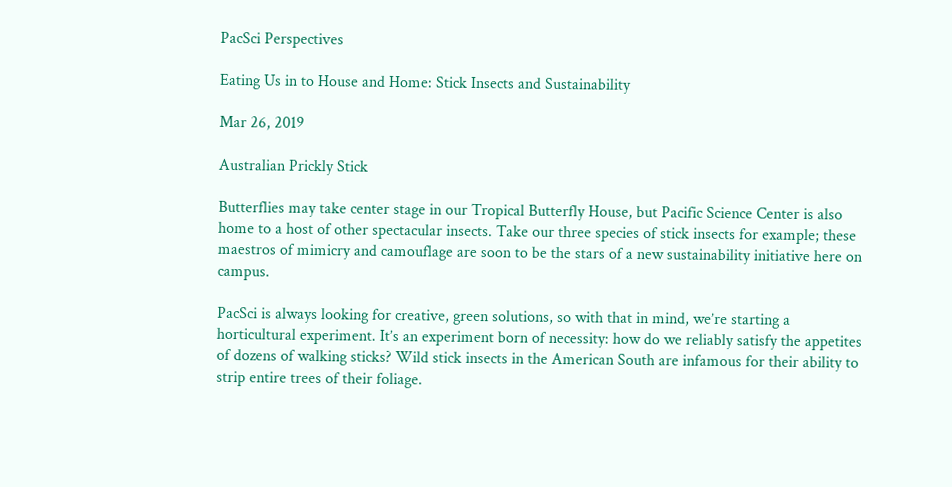PacSci Perspectives

Eating Us in to House and Home: Stick Insects and Sustainability

Mar 26, 2019

Australian Prickly Stick

Butterflies may take center stage in our Tropical Butterfly House, but Pacific Science Center is also home to a host of other spectacular insects. Take our three species of stick insects for example; these maestros of mimicry and camouflage are soon to be the stars of a new sustainability initiative here on campus.

PacSci is always looking for creative, green solutions, so with that in mind, we’re starting a horticultural experiment. It’s an experiment born of necessity: how do we reliably satisfy the appetites of dozens of walking sticks? Wild stick insects in the American South are infamous for their ability to strip entire trees of their foliage.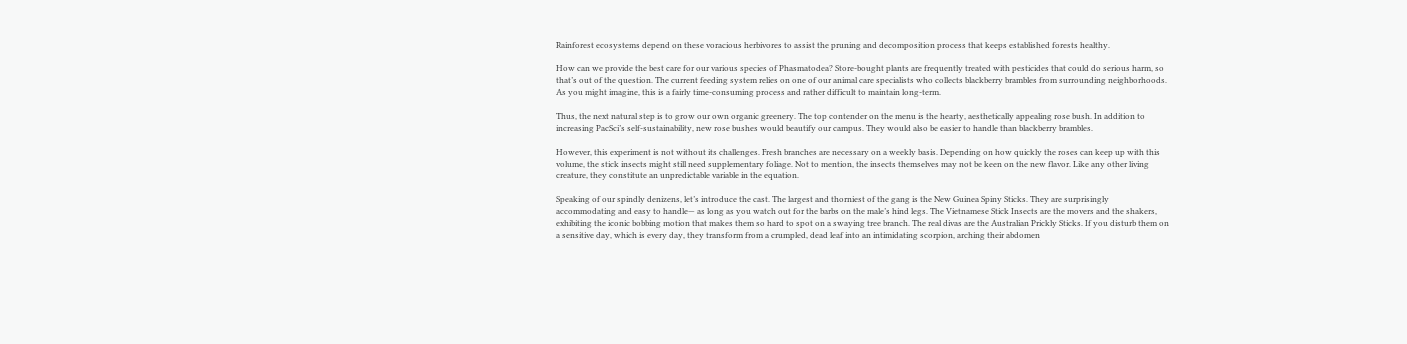Rainforest ecosystems depend on these voracious herbivores to assist the pruning and decomposition process that keeps established forests healthy.

How can we provide the best care for our various species of Phasmatodea? Store-bought plants are frequently treated with pesticides that could do serious harm, so that’s out of the question. The current feeding system relies on one of our animal care specialists who collects blackberry brambles from surrounding neighborhoods. As you might imagine, this is a fairly time-consuming process and rather difficult to maintain long-term.

Thus, the next natural step is to grow our own organic greenery. The top contender on the menu is the hearty, aesthetically appealing rose bush. In addition to increasing PacSci’s self-sustainability, new rose bushes would beautify our campus. They would also be easier to handle than blackberry brambles.

However, this experiment is not without its challenges. Fresh branches are necessary on a weekly basis. Depending on how quickly the roses can keep up with this volume, the stick insects might still need supplementary foliage. Not to mention, the insects themselves may not be keen on the new flavor. Like any other living creature, they constitute an unpredictable variable in the equation.

Speaking of our spindly denizens, let’s introduce the cast. The largest and thorniest of the gang is the New Guinea Spiny Sticks. They are surprisingly accommodating and easy to handle— as long as you watch out for the barbs on the male’s hind legs. The Vietnamese Stick Insects are the movers and the shakers, exhibiting the iconic bobbing motion that makes them so hard to spot on a swaying tree branch. The real divas are the Australian Prickly Sticks. If you disturb them on a sensitive day, which is every day, they transform from a crumpled, dead leaf into an intimidating scorpion, arching their abdomen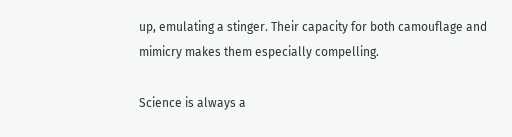up, emulating a stinger. Their capacity for both camouflage and mimicry makes them especially compelling.

Science is always a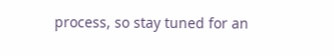process, so stay tuned for an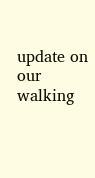update on our walking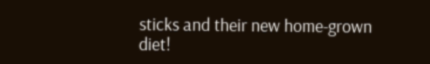sticks and their new home-grown diet!